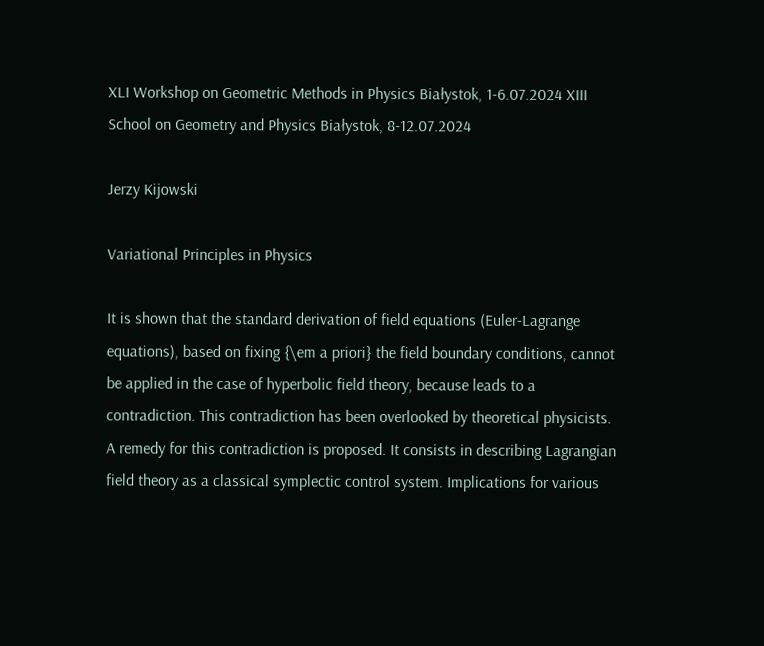XLI Workshop on Geometric Methods in Physics Białystok, 1-6.07.2024 XIII School on Geometry and Physics Białystok, 8-12.07.2024

Jerzy Kijowski

Variational Principles in Physics

It is shown that the standard derivation of field equations (Euler-Lagrange equations), based on fixing {\em a priori} the field boundary conditions, cannot be applied in the case of hyperbolic field theory, because leads to a contradiction. This contradiction has been overlooked by theoretical physicists. A remedy for this contradiction is proposed. It consists in describing Lagrangian field theory as a classical symplectic control system. Implications for various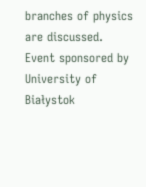branches of physics are discussed.
Event sponsored by
University of Białystok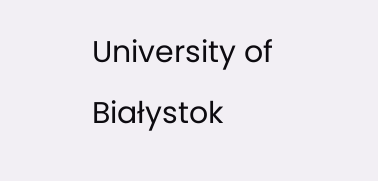University of Białystok